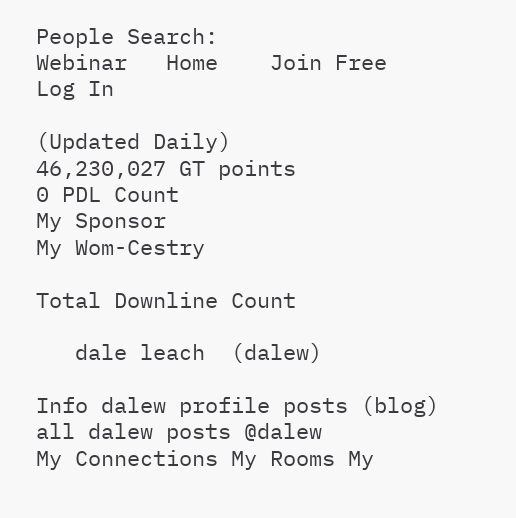People Search:
Webinar   Home    Join Free    Log In

(Updated Daily)
46,230,027 GT points
0 PDL Count
My Sponsor
My Wom-Cestry

Total Downline Count

   dale leach  (dalew)

Info dalew profile posts (blog) all dalew posts @dalew
My Connections My Rooms My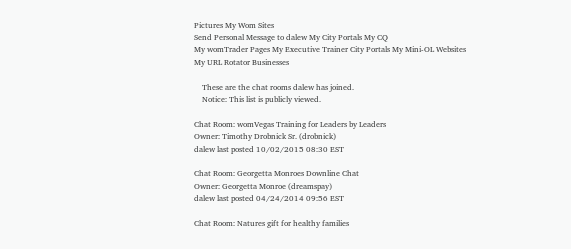Pictures My Wom Sites
Send Personal Message to dalew My City Portals My CQ
My womTrader Pages My Executive Trainer City Portals My Mini-OL Websites
My URL Rotator Businesses

    These are the chat rooms dalew has joined.
    Notice: This list is publicly viewed.

Chat Room: womVegas Training for Leaders by Leaders
Owner: Timothy Drobnick Sr. (drobnick)
dalew last posted 10/02/2015 08:30 EST

Chat Room: Georgetta Monroes Downline Chat
Owner: Georgetta Monroe (dreamspay)
dalew last posted 04/24/2014 09:56 EST

Chat Room: Natures gift for healthy families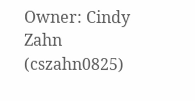Owner: Cindy Zahn (cszahn0825)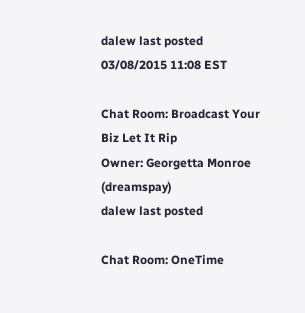dalew last posted 03/08/2015 11:08 EST

Chat Room: Broadcast Your Biz Let It Rip
Owner: Georgetta Monroe (dreamspay)
dalew last posted

Chat Room: OneTime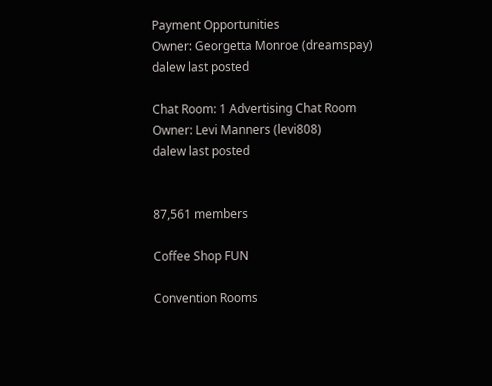Payment Opportunities
Owner: Georgetta Monroe (dreamspay)
dalew last posted

Chat Room: 1 Advertising Chat Room
Owner: Levi Manners (levi808)
dalew last posted


87,561 members

Coffee Shop FUN

Convention Rooms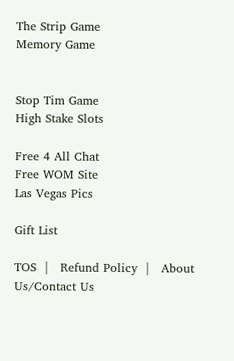The Strip Game
Memory Game


Stop Tim Game
High Stake Slots

Free 4 All Chat
Free WOM Site
Las Vegas Pics

Gift List

TOS  |   Refund Policy  |   About Us/Contact Us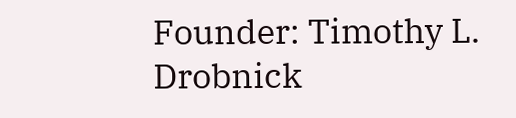Founder: Timothy L. Drobnick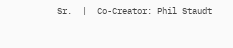Sr.  |  Co-Creator: Phil Staudt